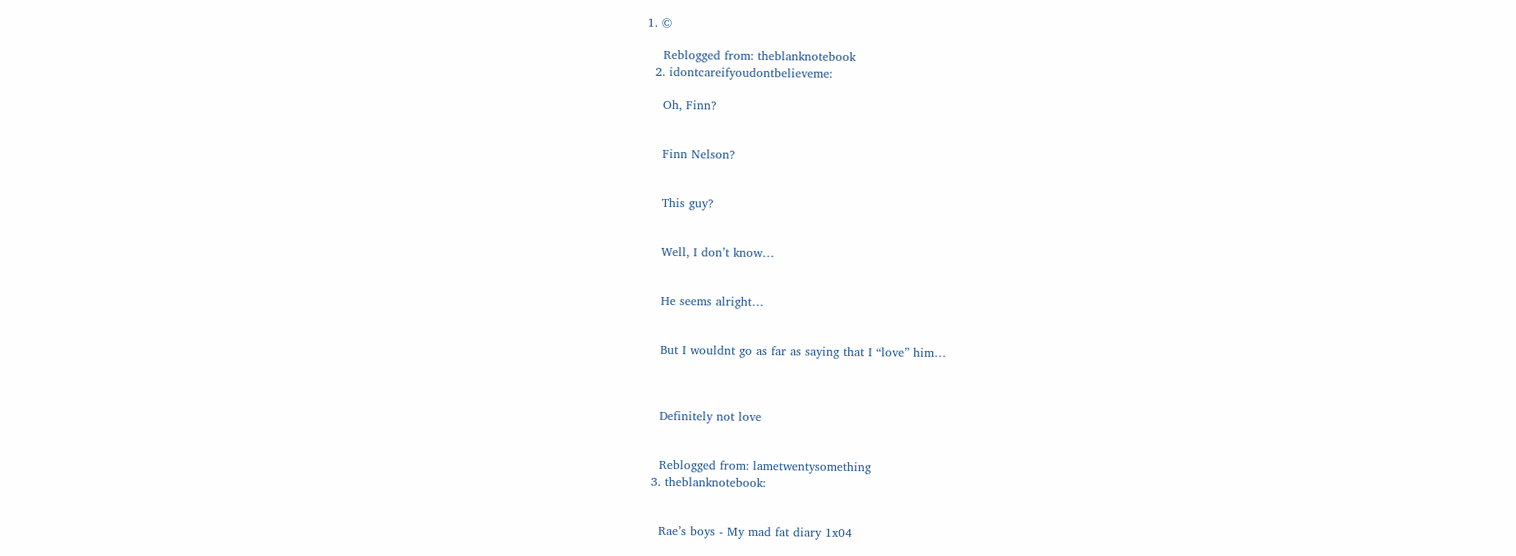1. ©

    Reblogged from: theblanknotebook
  2. idontcareifyoudontbelieveme:

    Oh, Finn?


    Finn Nelson?


    This guy?


    Well, I don’t know…


    He seems alright…


    But I wouldnt go as far as saying that I “love” him…



    Definitely not love


    Reblogged from: lametwentysomething
  3. theblanknotebook:


    Rae’s boys - My mad fat diary 1x04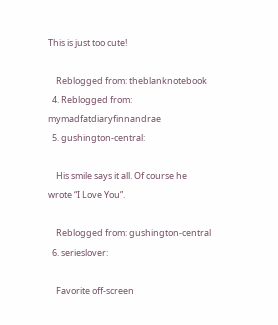This is just too cute!

    Reblogged from: theblanknotebook
  4. Reblogged from: mymadfatdiaryfinnandrae
  5. gushington-central:

    His smile says it all. Of course he wrote “I Love You”.

    Reblogged from: gushington-central
  6. serieslover:

    Favorite off-screen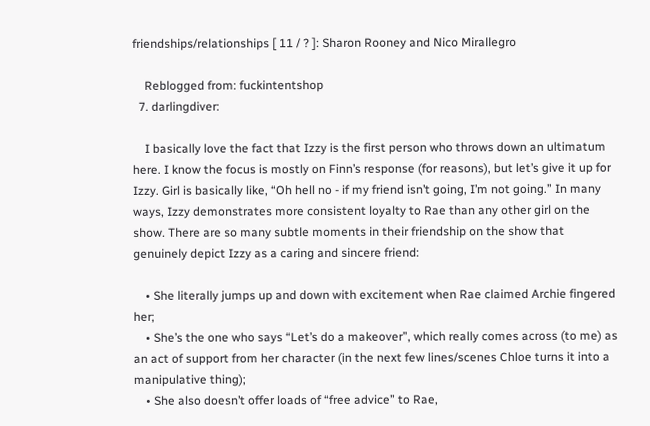friendships/relationships [ 11 / ? ]: Sharon Rooney and Nico Mirallegro

    Reblogged from: fuckintentshop
  7. darlingdiver:

    I basically love the fact that Izzy is the first person who throws down an ultimatum here. I know the focus is mostly on Finn’s response (for reasons), but let’s give it up for Izzy. Girl is basically like, “Oh hell no - if my friend isn’t going, I’m not going.” In many ways, Izzy demonstrates more consistent loyalty to Rae than any other girl on the show. There are so many subtle moments in their friendship on the show that genuinely depict Izzy as a caring and sincere friend:

    • She literally jumps up and down with excitement when Rae claimed Archie fingered her;
    • She’s the one who says “Let’s do a makeover”, which really comes across (to me) as an act of support from her character (in the next few lines/scenes Chloe turns it into a manipulative thing);
    • She also doesn’t offer loads of “free advice” to Rae,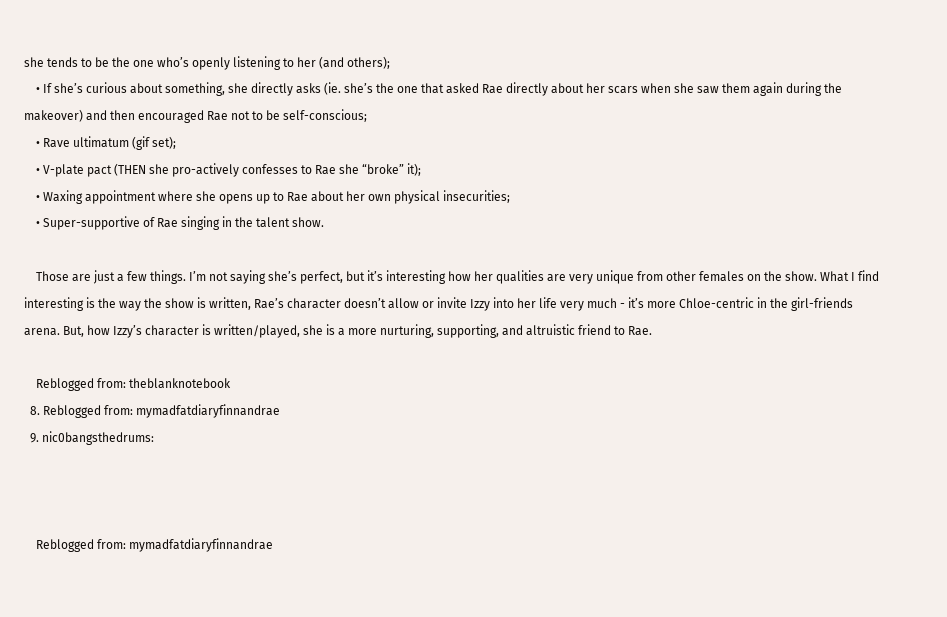she tends to be the one who’s openly listening to her (and others);
    • If she’s curious about something, she directly asks (ie. she’s the one that asked Rae directly about her scars when she saw them again during the makeover) and then encouraged Rae not to be self-conscious;
    • Rave ultimatum (gif set);
    • V-plate pact (THEN she pro-actively confesses to Rae she “broke” it);
    • Waxing appointment where she opens up to Rae about her own physical insecurities;
    • Super-supportive of Rae singing in the talent show.

    Those are just a few things. I’m not saying she’s perfect, but it’s interesting how her qualities are very unique from other females on the show. What I find interesting is the way the show is written, Rae’s character doesn’t allow or invite Izzy into her life very much - it’s more Chloe-centric in the girl-friends arena. But, how Izzy’s character is written/played, she is a more nurturing, supporting, and altruistic friend to Rae.

    Reblogged from: theblanknotebook
  8. Reblogged from: mymadfatdiaryfinnandrae
  9. nic0bangsthedrums:



    Reblogged from: mymadfatdiaryfinnandrae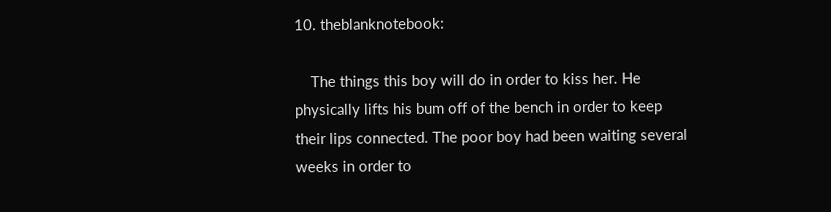10. theblanknotebook:

    The things this boy will do in order to kiss her. He physically lifts his bum off of the bench in order to keep their lips connected. The poor boy had been waiting several weeks in order to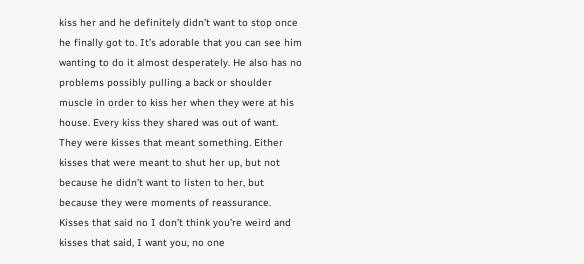kiss her and he definitely didn’t want to stop once he finally got to. It’s adorable that you can see him wanting to do it almost desperately. He also has no problems possibly pulling a back or shoulder muscle in order to kiss her when they were at his house. Every kiss they shared was out of want. They were kisses that meant something. Either kisses that were meant to shut her up, but not because he didn’t want to listen to her, but because they were moments of reassurance. Kisses that said no I don’t think you’re weird and kisses that said, I want you, no one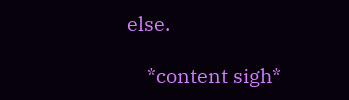else.

    *content sigh*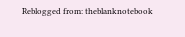Reblogged from: theblanknotebook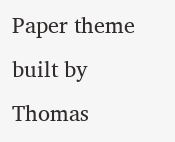Paper theme built by Thomas